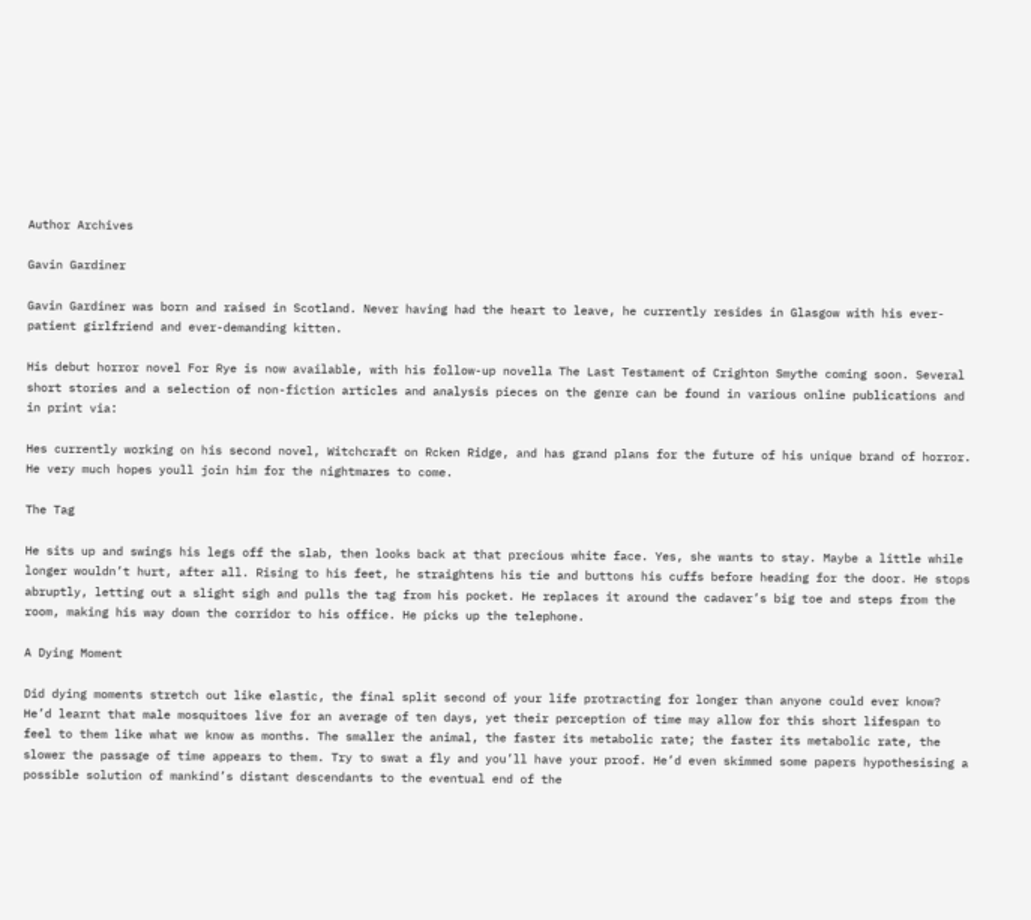Author Archives

Gavin Gardiner

Gavin Gardiner was born and raised in Scotland. Never having had the heart to leave, he currently resides in Glasgow with his ever-patient girlfriend and ever-demanding kitten.

His debut horror novel For Rye is now available, with his follow-up novella The Last Testament of Crighton Smythe coming soon. Several short stories and a selection of non-fiction articles and analysis pieces on the genre can be found in various online publications and in print via:

Hes currently working on his second novel, Witchcraft on Rcken Ridge, and has grand plans for the future of his unique brand of horror. He very much hopes youll join him for the nightmares to come.

The Tag

He sits up and swings his legs off the slab, then looks back at that precious white face. Yes, she wants to stay. Maybe a little while longer wouldn’t hurt, after all. Rising to his feet, he straightens his tie and buttons his cuffs before heading for the door. He stops abruptly, letting out a slight sigh and pulls the tag from his pocket. He replaces it around the cadaver’s big toe and steps from the room, making his way down the corridor to his office. He picks up the telephone.

A Dying Moment

Did dying moments stretch out like elastic, the final split second of your life protracting for longer than anyone could ever know? He’d learnt that male mosquitoes live for an average of ten days, yet their perception of time may allow for this short lifespan to feel to them like what we know as months. The smaller the animal, the faster its metabolic rate; the faster its metabolic rate, the slower the passage of time appears to them. Try to swat a fly and you’ll have your proof. He’d even skimmed some papers hypothesising a possible solution of mankind’s distant descendants to the eventual end of the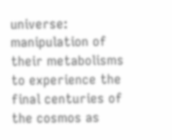universe: manipulation of their metabolisms to experience the final centuries of the cosmos as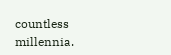countless millennia.